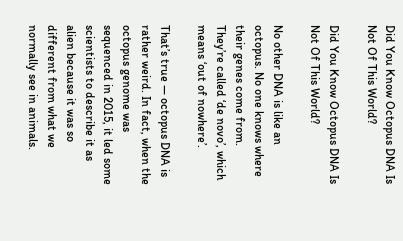Did You Know Octopus DNA Is Not Of This World?

Did You Know Octopus DNA Is Not Of This World?

No other DNA is like an octopus. No one knows where their genes come from. They’re called ‘de novo’, which means ‘out of nowhere’.

That’s true — octopus DNA is rather weird. In fact, when the octopus genome was sequenced in 2015, it led some scientists to describe it as alien because it was so different from what we normally see in animals.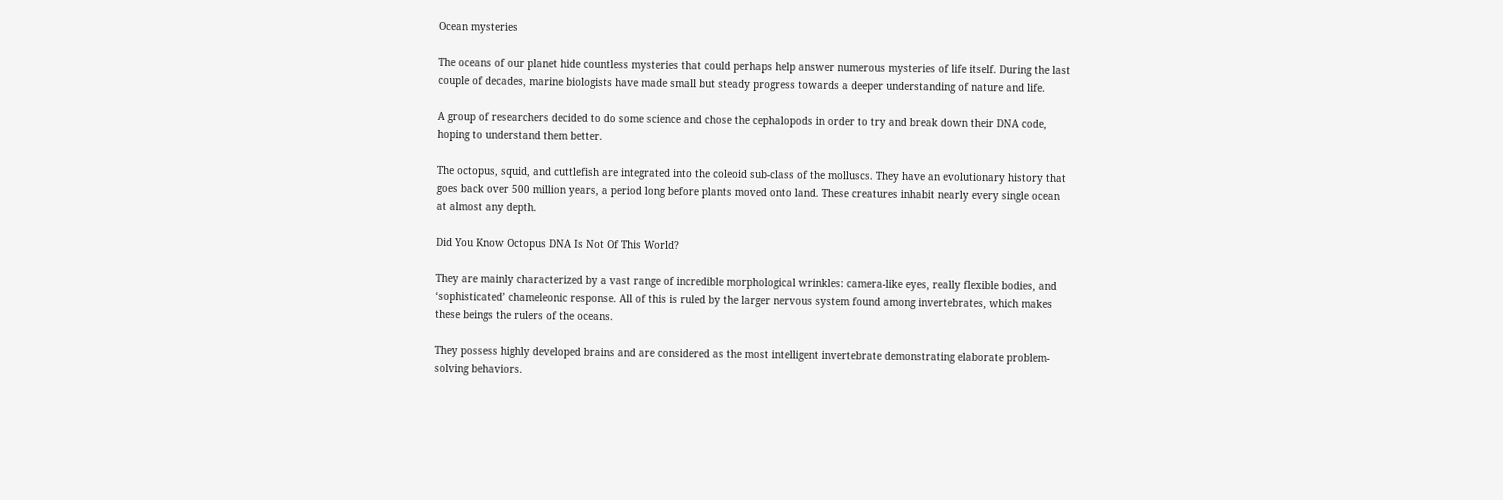Ocean mysteries

The oceans of our planet hide countless mysteries that could perhaps help answer numerous mysteries of life itself. During the last couple of decades, marine biologists have made small but steady progress towards a deeper understanding of nature and life.

A group of researchers decided to do some science and chose the cephalopods in order to try and break down their DNA code, hoping to understand them better.

The octopus, squid, and cuttlefish are integrated into the coleoid sub-class of the molluscs. They have an evolutionary history that goes back over 500 million years, a period long before plants moved onto land. These creatures inhabit nearly every single ocean at almost any depth.

Did You Know Octopus DNA Is Not Of This World?

They are mainly characterized by a vast range of incredible morphological wrinkles: camera-like eyes, really flexible bodies, and ‘sophisticated’ chameleonic response. All of this is ruled by the larger nervous system found among invertebrates, which makes these beings the rulers of the oceans.

They possess highly developed brains and are considered as the most intelligent invertebrate demonstrating elaborate problem-solving behaviors.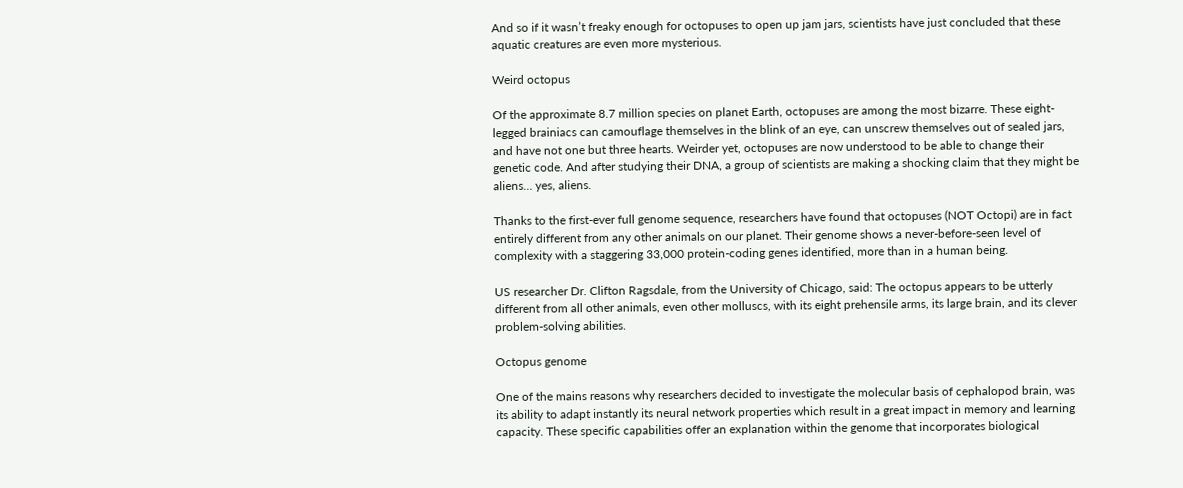And so if it wasn’t freaky enough for octopuses to open up jam jars, scientists have just concluded that these aquatic creatures are even more mysterious.

Weird octopus

Of the approximate 8.7 million species on planet Earth, octopuses are among the most bizarre. These eight-legged brainiacs can camouflage themselves in the blink of an eye, can unscrew themselves out of sealed jars, and have not one but three hearts. Weirder yet, octopuses are now understood to be able to change their genetic code. And after studying their DNA, a group of scientists are making a shocking claim that they might be aliens… yes, aliens.

Thanks to the first-ever full genome sequence, researchers have found that octopuses (NOT Octopi) are in fact entirely different from any other animals on our planet. Their genome shows a never-before-seen level of complexity with a staggering 33,000 protein-coding genes identified, more than in a human being.

US researcher Dr. Clifton Ragsdale, from the University of Chicago, said: The octopus appears to be utterly different from all other animals, even other molluscs, with its eight prehensile arms, its large brain, and its clever problem-solving abilities.

Octopus genome

One of the mains reasons why researchers decided to investigate the molecular basis of cephalopod brain, was its ability to adapt instantly its neural network properties which result in a great impact in memory and learning capacity. These specific capabilities offer an explanation within the genome that incorporates biological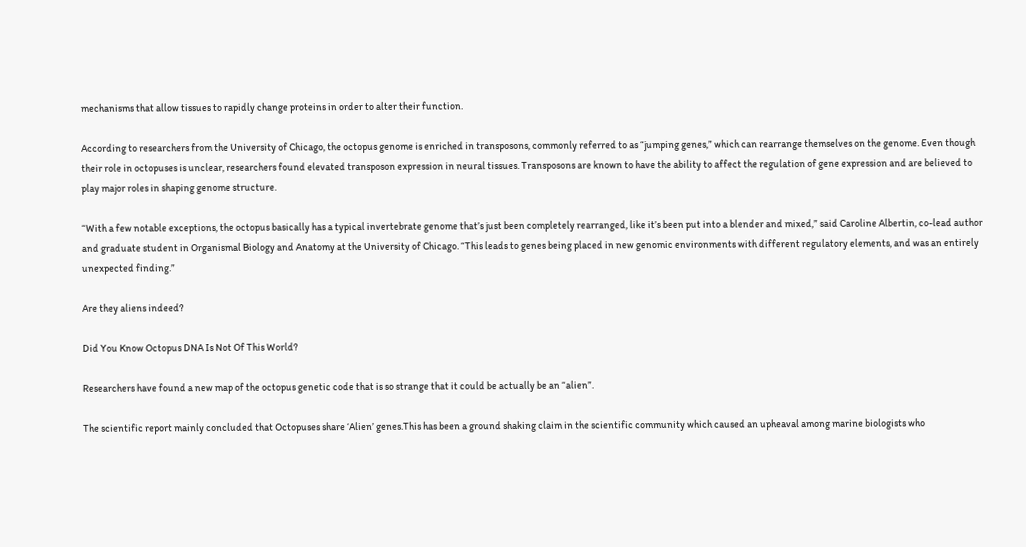mechanisms that allow tissues to rapidly change proteins in order to alter their function.

According to researchers from the University of Chicago, the octopus genome is enriched in transposons, commonly referred to as “jumping genes,” which can rearrange themselves on the genome. Even though their role in octopuses is unclear, researchers found elevated transposon expression in neural tissues. Transposons are known to have the ability to affect the regulation of gene expression and are believed to play major roles in shaping genome structure.

“With a few notable exceptions, the octopus basically has a typical invertebrate genome that’s just been completely rearranged, like it’s been put into a blender and mixed,” said Caroline Albertin, co-lead author and graduate student in Organismal Biology and Anatomy at the University of Chicago. “This leads to genes being placed in new genomic environments with different regulatory elements, and was an entirely unexpected finding.”

Are they aliens indeed?

Did You Know Octopus DNA Is Not Of This World?

Researchers have found a new map of the octopus genetic code that is so strange that it could be actually be an “alien”.

The scientific report mainly concluded that Octopuses share ‘Alien’ genes.This has been a ground shaking claim in the scientific community which caused an upheaval among marine biologists who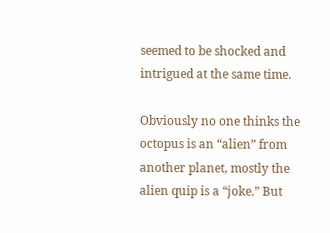seemed to be shocked and intrigued at the same time.

Obviously no one thinks the octopus is an “alien” from another planet, mostly the alien quip is a “joke.” But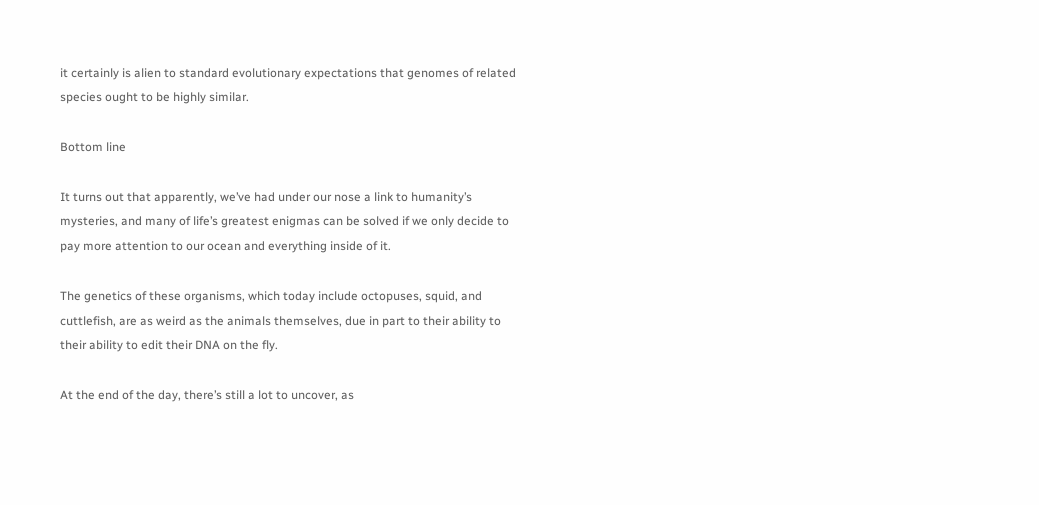it certainly is alien to standard evolutionary expectations that genomes of related species ought to be highly similar.

Bottom line

It turns out that apparently, we’ve had under our nose a link to humanity’s mysteries, and many of life’s greatest enigmas can be solved if we only decide to pay more attention to our ocean and everything inside of it.

The genetics of these organisms, which today include octopuses, squid, and cuttlefish, are as weird as the animals themselves, due in part to their ability to their ability to edit their DNA on the fly.

At the end of the day, there’s still a lot to uncover, as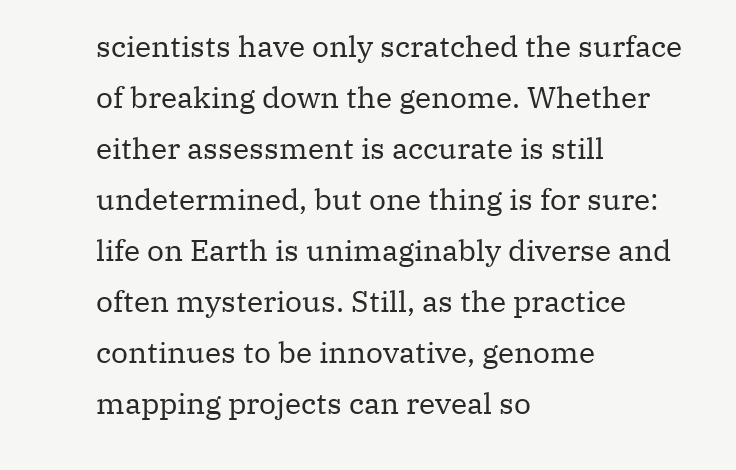scientists have only scratched the surface of breaking down the genome. Whether either assessment is accurate is still undetermined, but one thing is for sure: life on Earth is unimaginably diverse and often mysterious. Still, as the practice continues to be innovative, genome mapping projects can reveal so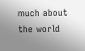much about the world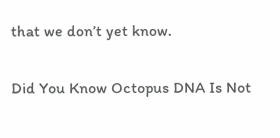that we don’t yet know.

Did You Know Octopus DNA Is Not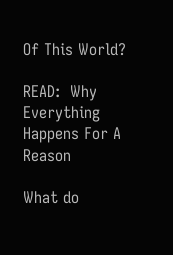Of This World?

READ:  Why Everything Happens For A Reason

What do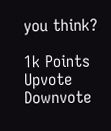you think?

1k Points
Upvote Downvote